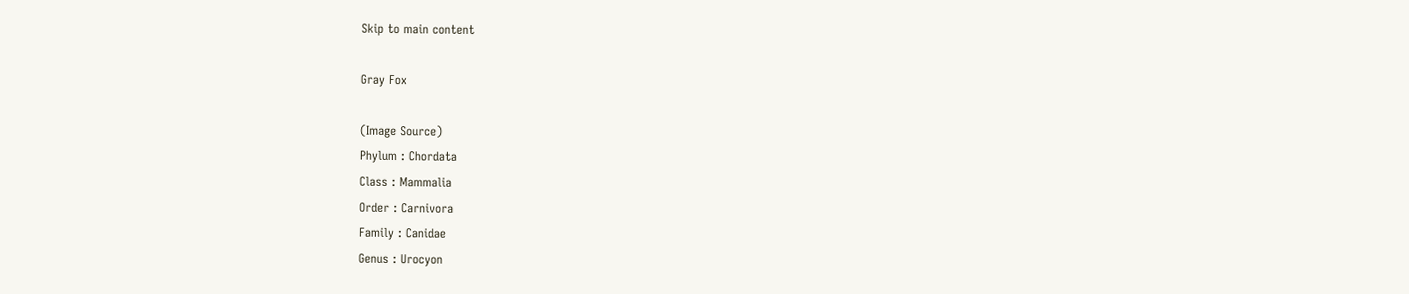Skip to main content

Gray Fox

(Image Source)
Phylum : Chordata
Class : Mammalia
Order : Carnivora
Family : Canidae
Genus : Urocyon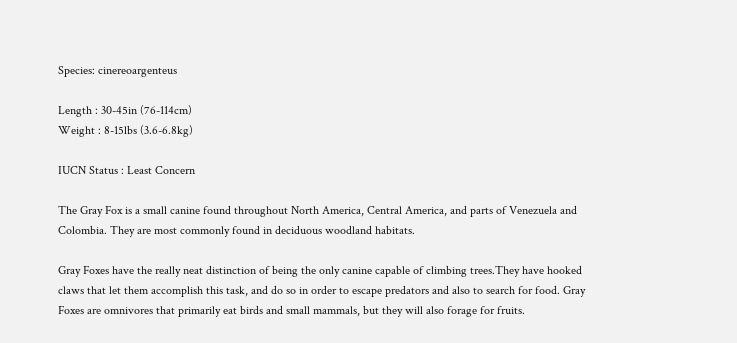Species: cinereoargenteus

Length : 30-45in (76-114cm)
Weight : 8-15lbs (3.6-6.8kg)

IUCN Status : Least Concern

The Gray Fox is a small canine found throughout North America, Central America, and parts of Venezuela and Colombia. They are most commonly found in deciduous woodland habitats.

Gray Foxes have the really neat distinction of being the only canine capable of climbing trees.They have hooked claws that let them accomplish this task, and do so in order to escape predators and also to search for food. Gray Foxes are omnivores that primarily eat birds and small mammals, but they will also forage for fruits.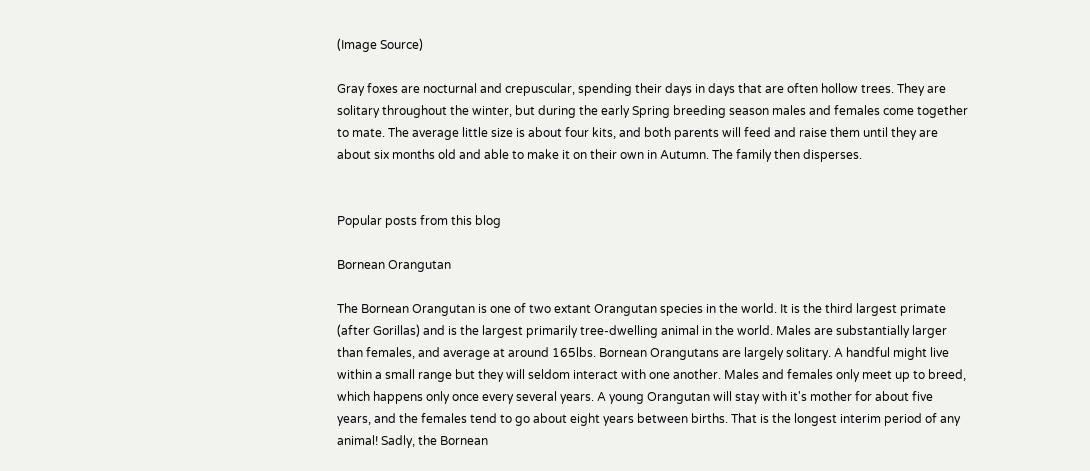(Image Source)

Gray foxes are nocturnal and crepuscular, spending their days in days that are often hollow trees. They are solitary throughout the winter, but during the early Spring breeding season males and females come together to mate. The average little size is about four kits, and both parents will feed and raise them until they are about six months old and able to make it on their own in Autumn. The family then disperses.


Popular posts from this blog

Bornean Orangutan

The Bornean Orangutan is one of two extant Orangutan species in the world. It is the third largest primate (after Gorillas) and is the largest primarily tree-dwelling animal in the world. Males are substantially larger than females, and average at around 165lbs. Bornean Orangutans are largely solitary. A handful might live within a small range but they will seldom interact with one another. Males and females only meet up to breed, which happens only once every several years. A young Orangutan will stay with it's mother for about five years, and the females tend to go about eight years between births. That is the longest interim period of any animal! Sadly, the Bornean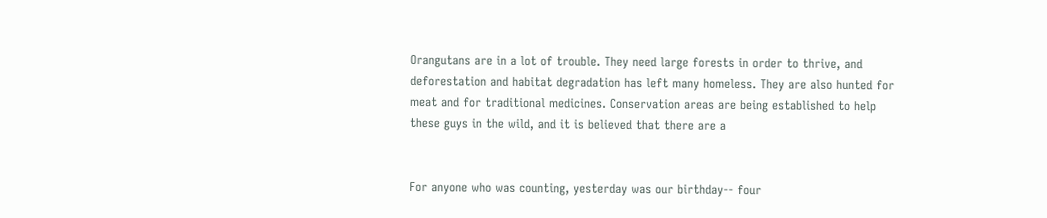Orangutans are in a lot of trouble. They need large forests in order to thrive, and deforestation and habitat degradation has left many homeless. They are also hunted for meat and for traditional medicines. Conservation areas are being established to help these guys in the wild, and it is believed that there are a


For anyone who was counting, yesterday was our birthday-- four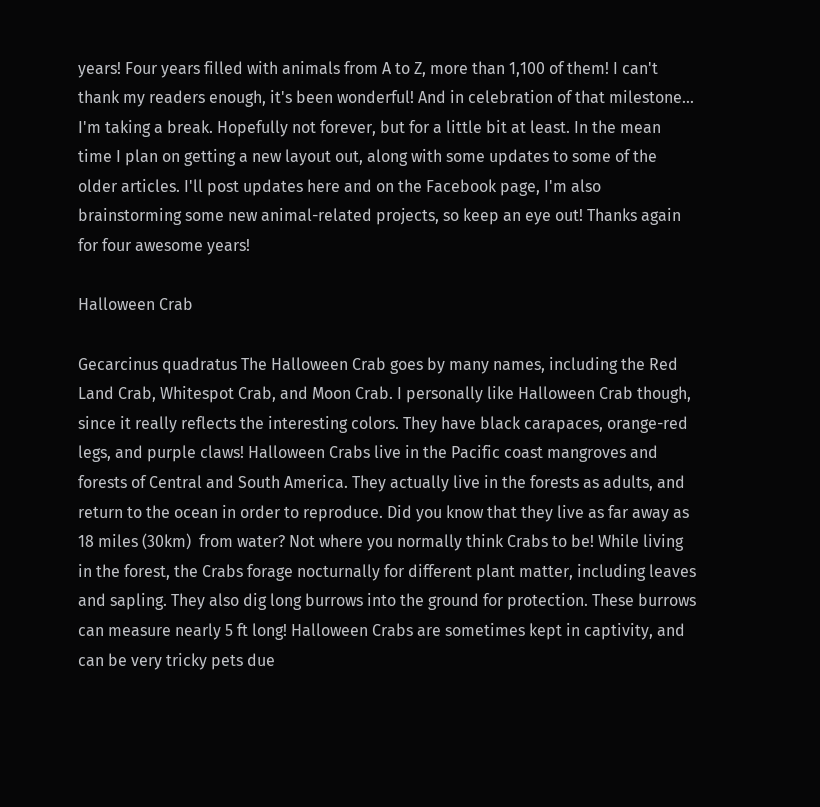years! Four years filled with animals from A to Z, more than 1,100 of them! I can't thank my readers enough, it's been wonderful! And in celebration of that milestone... I'm taking a break. Hopefully not forever, but for a little bit at least. In the mean time I plan on getting a new layout out, along with some updates to some of the older articles. I'll post updates here and on the Facebook page, I'm also brainstorming some new animal-related projects, so keep an eye out! Thanks again for four awesome years!

Halloween Crab

Gecarcinus quadratus The Halloween Crab goes by many names, including the Red Land Crab, Whitespot Crab, and Moon Crab. I personally like Halloween Crab though, since it really reflects the interesting colors. They have black carapaces, orange-red legs, and purple claws! Halloween Crabs live in the Pacific coast mangroves and forests of Central and South America. They actually live in the forests as adults, and return to the ocean in order to reproduce. Did you know that they live as far away as 18 miles (30km)  from water? Not where you normally think Crabs to be! While living in the forest, the Crabs forage nocturnally for different plant matter, including leaves and sapling. They also dig long burrows into the ground for protection. These burrows can measure nearly 5 ft long! Halloween Crabs are sometimes kept in captivity, and can be very tricky pets due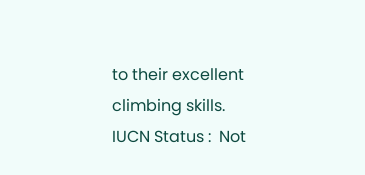to their excellent climbing skills. IUCN Status :  Not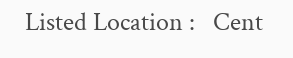Listed Location :   Cent